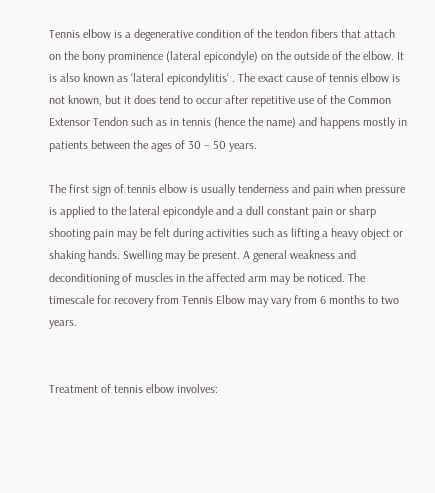Tennis elbow is a degenerative condition of the tendon fibers that attach on the bony prominence (lateral epicondyle) on the outside of the elbow. It is also known as ‘lateral epicondylitis‘ . The exact cause of tennis elbow is not known, but it does tend to occur after repetitive use of the Common Extensor Tendon such as in tennis (hence the name) and happens mostly in patients between the ages of 30 – 50 years.

The first sign of tennis elbow is usually tenderness and pain when pressure is applied to the lateral epicondyle and a dull constant pain or sharp shooting pain may be felt during activities such as lifting a heavy object or shaking hands. Swelling may be present. A general weakness and deconditioning of muscles in the affected arm may be noticed. The timescale for recovery from Tennis Elbow may vary from 6 months to two years.


Treatment of tennis elbow involves: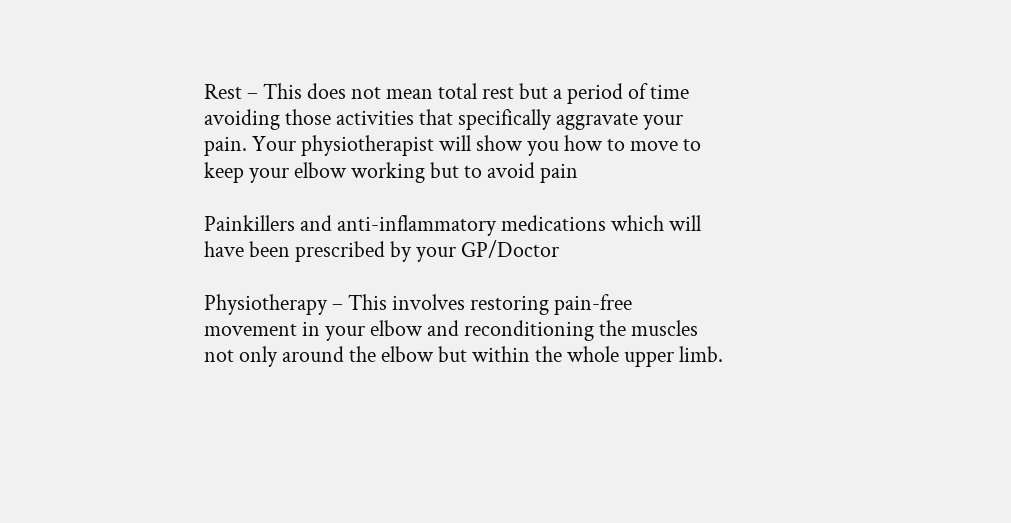Rest – This does not mean total rest but a period of time avoiding those activities that specifically aggravate your pain. Your physiotherapist will show you how to move to keep your elbow working but to avoid pain

Painkillers and anti-inflammatory medications which will have been prescribed by your GP/Doctor

Physiotherapy – This involves restoring pain-free movement in your elbow and reconditioning the muscles not only around the elbow but within the whole upper limb.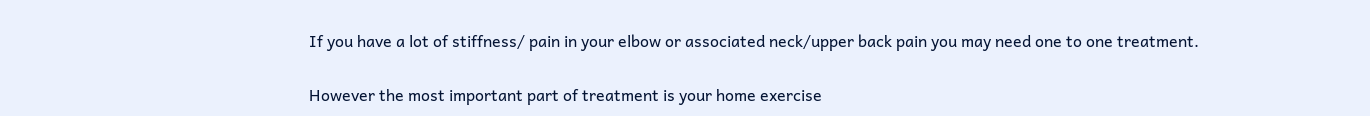If you have a lot of stiffness/ pain in your elbow or associated neck/upper back pain you may need one to one treatment.

However the most important part of treatment is your home exercise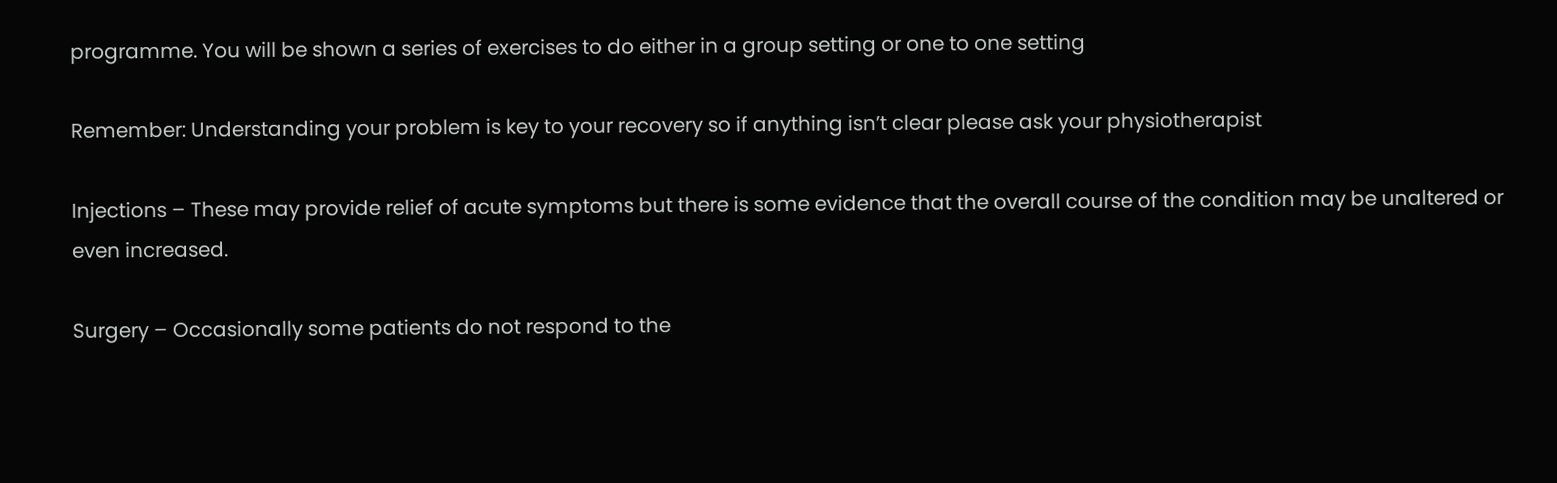programme. You will be shown a series of exercises to do either in a group setting or one to one setting

Remember: Understanding your problem is key to your recovery so if anything isn’t clear please ask your physiotherapist

Injections – These may provide relief of acute symptoms but there is some evidence that the overall course of the condition may be unaltered or even increased.

Surgery – Occasionally some patients do not respond to the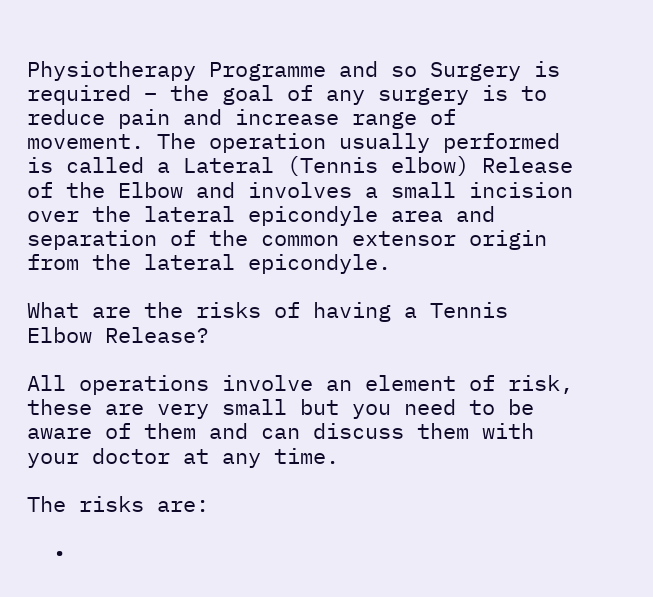Physiotherapy Programme and so Surgery is required – the goal of any surgery is to reduce pain and increase range of movement. The operation usually performed is called a Lateral (Tennis elbow) Release of the Elbow and involves a small incision over the lateral epicondyle area and separation of the common extensor origin from the lateral epicondyle.

What are the risks of having a Tennis Elbow Release?

All operations involve an element of risk, these are very small but you need to be aware of them and can discuss them with your doctor at any time.

The risks are:

  •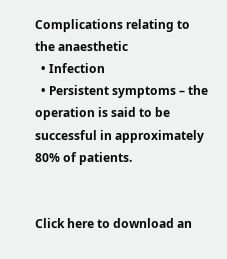Complications relating to the anaesthetic
  • Infection
  • Persistent symptoms – the operation is said to be successful in approximately 80% of patients.


Click here to download an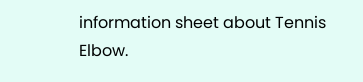information sheet about Tennis Elbow.